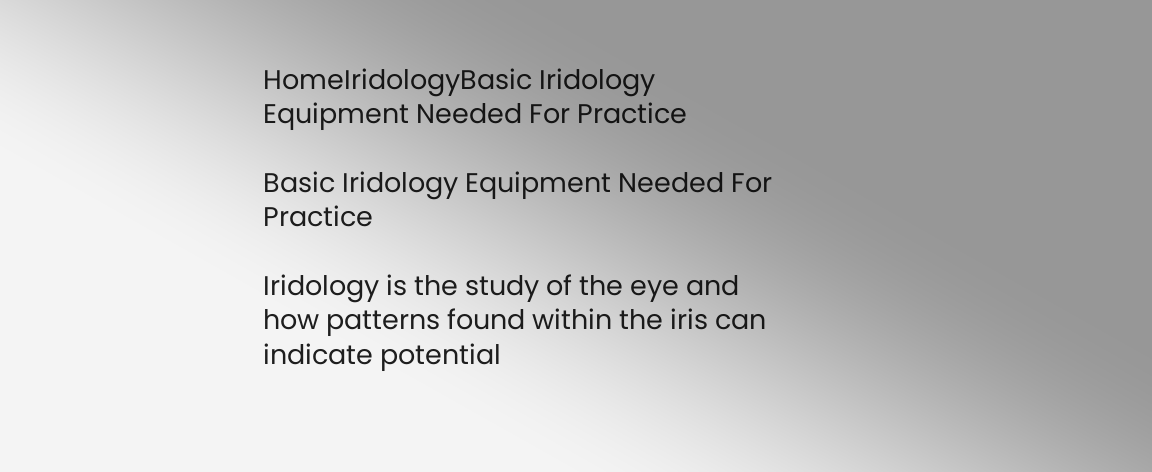HomeIridologyBasic Iridology Equipment Needed For Practice

Basic Iridology Equipment Needed For Practice

Iridology is the study of the eye and how patterns found within the iris can indicate potential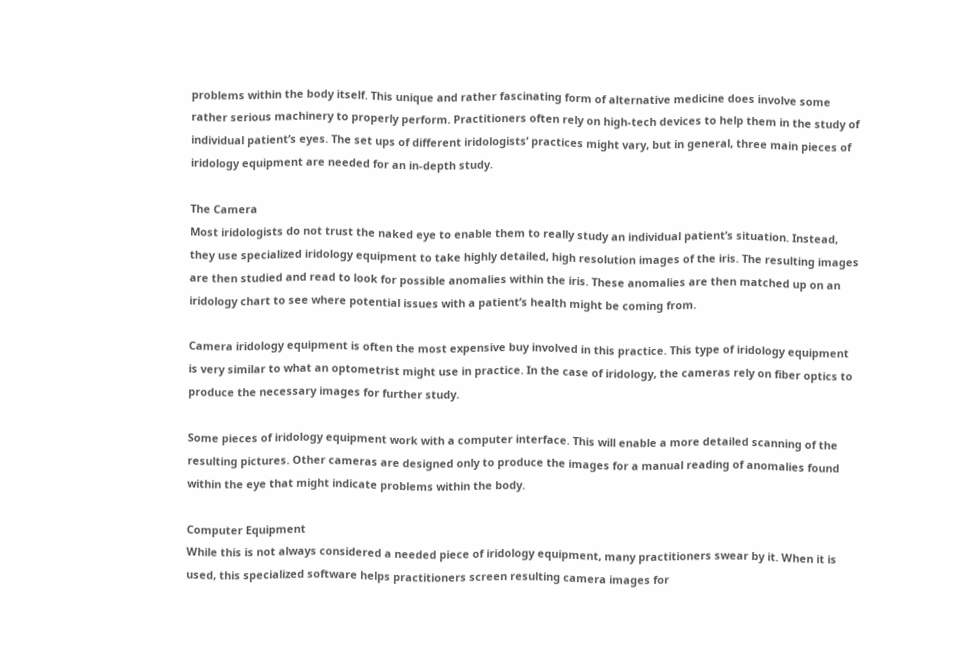problems within the body itself. This unique and rather fascinating form of alternative medicine does involve some rather serious machinery to properly perform. Practitioners often rely on high-tech devices to help them in the study of individual patient’s eyes. The set ups of different iridologists’ practices might vary, but in general, three main pieces of iridology equipment are needed for an in-depth study.

The Camera
Most iridologists do not trust the naked eye to enable them to really study an individual patient’s situation. Instead, they use specialized iridology equipment to take highly detailed, high resolution images of the iris. The resulting images are then studied and read to look for possible anomalies within the iris. These anomalies are then matched up on an iridology chart to see where potential issues with a patient’s health might be coming from.

Camera iridology equipment is often the most expensive buy involved in this practice. This type of iridology equipment is very similar to what an optometrist might use in practice. In the case of iridology, the cameras rely on fiber optics to produce the necessary images for further study.

Some pieces of iridology equipment work with a computer interface. This will enable a more detailed scanning of the resulting pictures. Other cameras are designed only to produce the images for a manual reading of anomalies found within the eye that might indicate problems within the body.

Computer Equipment
While this is not always considered a needed piece of iridology equipment, many practitioners swear by it. When it is used, this specialized software helps practitioners screen resulting camera images for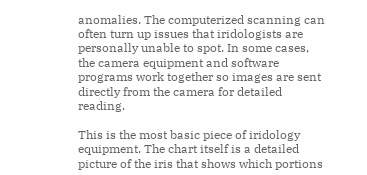anomalies. The computerized scanning can often turn up issues that iridologists are personally unable to spot. In some cases, the camera equipment and software programs work together so images are sent directly from the camera for detailed reading.

This is the most basic piece of iridology equipment. The chart itself is a detailed picture of the iris that shows which portions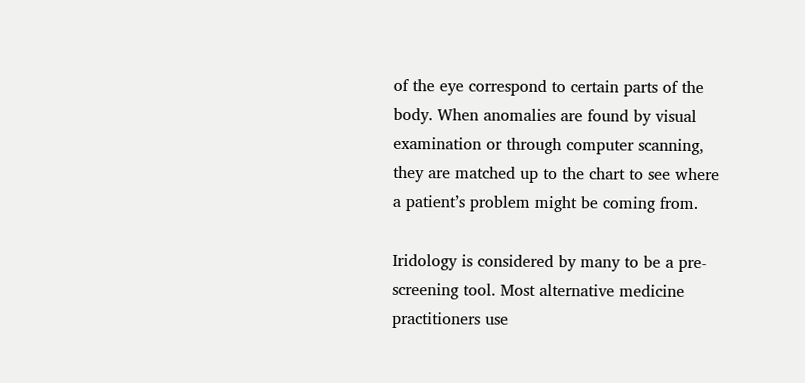of the eye correspond to certain parts of the body. When anomalies are found by visual examination or through computer scanning, they are matched up to the chart to see where a patient’s problem might be coming from.

Iridology is considered by many to be a pre-screening tool. Most alternative medicine practitioners use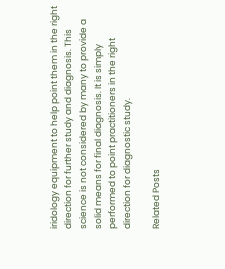iridology equipment to help point them in the right direction for further study and diagnosis. This science is not considered by many to provide a solid means for final diagnosis. It is simply performed to point practitioners in the right direction for diagnostic study.

Related Posts